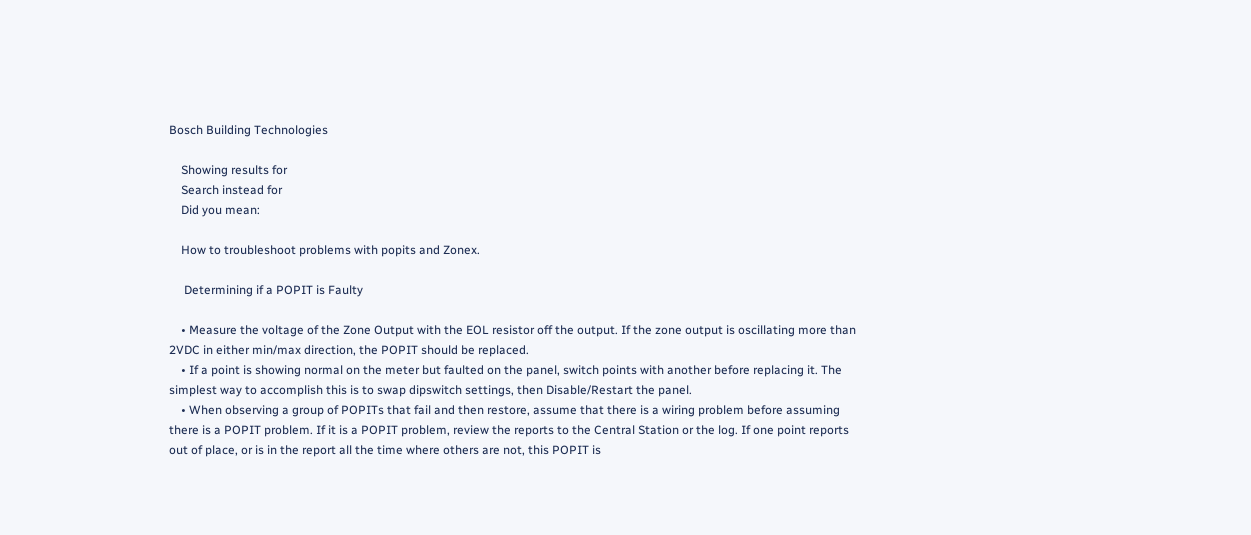Bosch Building Technologies

    Showing results for
    Search instead for
    Did you mean:

    How to troubleshoot problems with popits and Zonex.

     Determining if a POPIT is Faulty

    • Measure the voltage of the Zone Output with the EOL resistor off the output. If the zone output is oscillating more than 2VDC in either min/max direction, the POPIT should be replaced.
    • If a point is showing normal on the meter but faulted on the panel, switch points with another before replacing it. The simplest way to accomplish this is to swap dipswitch settings, then Disable/Restart the panel.
    • When observing a group of POPITs that fail and then restore, assume that there is a wiring problem before assuming there is a POPIT problem. If it is a POPIT problem, review the reports to the Central Station or the log. If one point reports out of place, or is in the report all the time where others are not, this POPIT is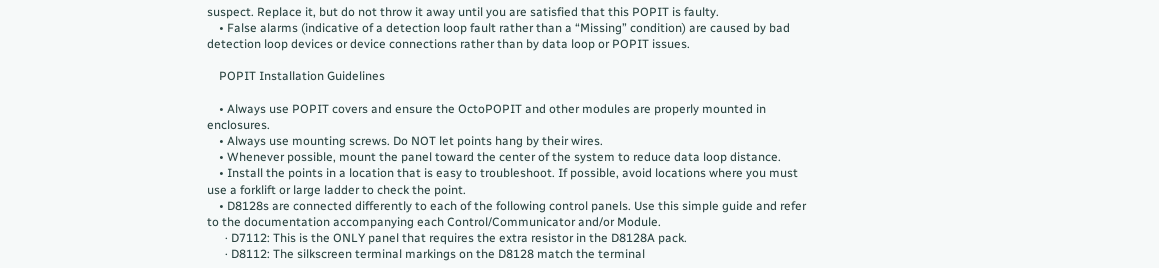suspect. Replace it, but do not throw it away until you are satisfied that this POPIT is faulty.
    • False alarms (indicative of a detection loop fault rather than a “Missing” condition) are caused by bad detection loop devices or device connections rather than by data loop or POPIT issues.

    POPIT Installation Guidelines

    • Always use POPIT covers and ensure the OctoPOPIT and other modules are properly mounted in enclosures.
    • Always use mounting screws. Do NOT let points hang by their wires.
    • Whenever possible, mount the panel toward the center of the system to reduce data loop distance.
    • Install the points in a location that is easy to troubleshoot. If possible, avoid locations where you must use a forklift or large ladder to check the point.
    • D8128s are connected differently to each of the following control panels. Use this simple guide and refer to the documentation accompanying each Control/Communicator and/or Module.
      · D7112: This is the ONLY panel that requires the extra resistor in the D8128A pack.
      · D8112: The silkscreen terminal markings on the D8128 match the terminal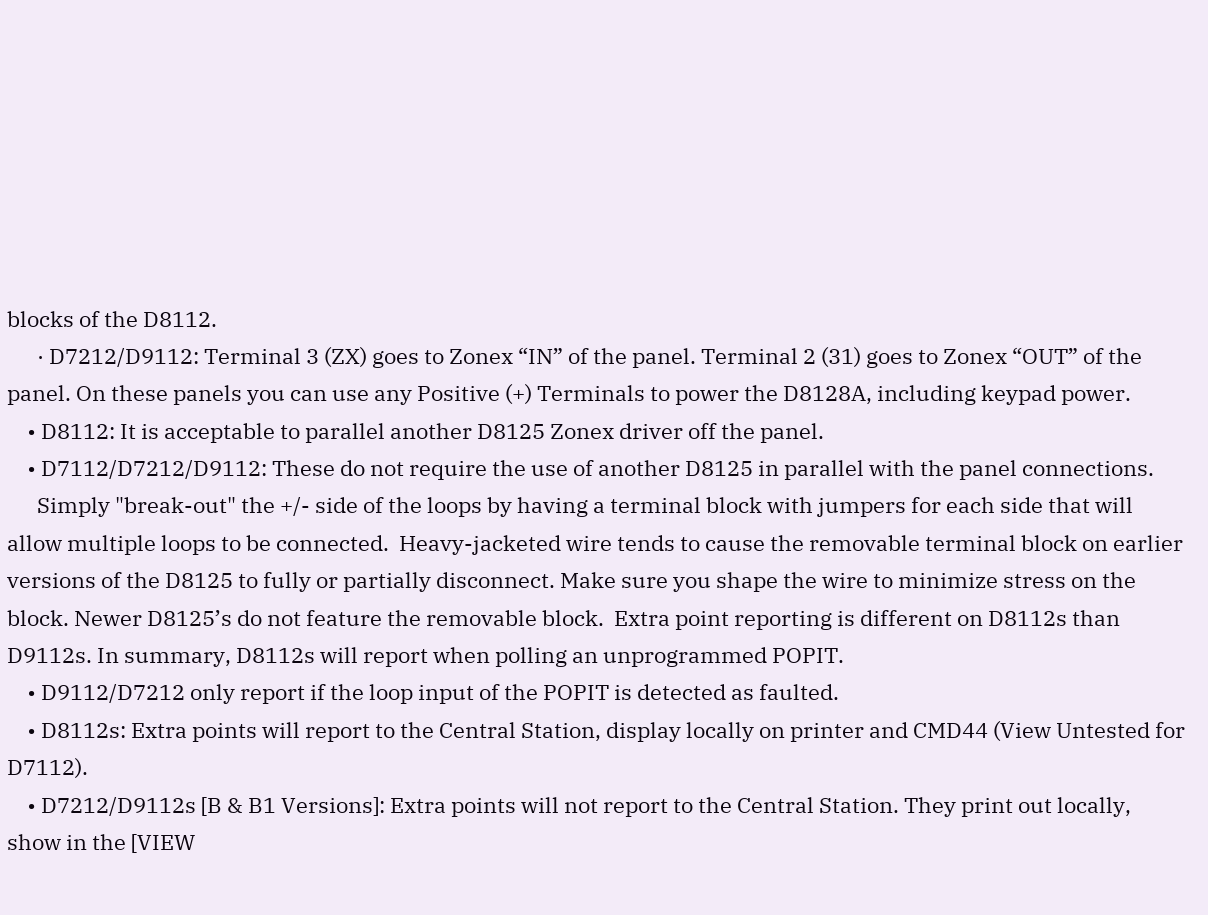blocks of the D8112.
      · D7212/D9112: Terminal 3 (ZX) goes to Zonex “IN” of the panel. Terminal 2 (31) goes to Zonex “OUT” of the panel. On these panels you can use any Positive (+) Terminals to power the D8128A, including keypad power.
    • D8112: It is acceptable to parallel another D8125 Zonex driver off the panel.
    • D7112/D7212/D9112: These do not require the use of another D8125 in parallel with the panel connections.
      Simply "break-out" the +/- side of the loops by having a terminal block with jumpers for each side that will allow multiple loops to be connected.  Heavy-jacketed wire tends to cause the removable terminal block on earlier versions of the D8125 to fully or partially disconnect. Make sure you shape the wire to minimize stress on the block. Newer D8125’s do not feature the removable block.  Extra point reporting is different on D8112s than D9112s. In summary, D8112s will report when polling an unprogrammed POPIT.
    • D9112/D7212 only report if the loop input of the POPIT is detected as faulted.
    • D8112s: Extra points will report to the Central Station, display locally on printer and CMD44 (View Untested for D7112).
    • D7212/D9112s [B & B1 Versions]: Extra points will not report to the Central Station. They print out locally, show in the [VIEW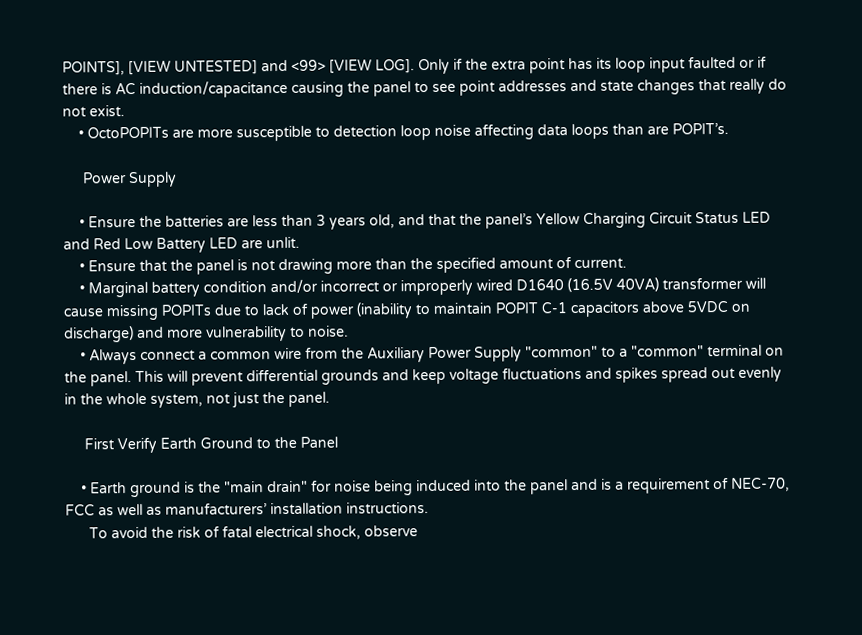POINTS], [VIEW UNTESTED] and <99> [VIEW LOG]. Only if the extra point has its loop input faulted or if there is AC induction/capacitance causing the panel to see point addresses and state changes that really do not exist.
    • OctoPOPITs are more susceptible to detection loop noise affecting data loops than are POPIT’s.

     Power Supply

    • Ensure the batteries are less than 3 years old, and that the panel’s Yellow Charging Circuit Status LED and Red Low Battery LED are unlit.
    • Ensure that the panel is not drawing more than the specified amount of current.
    • Marginal battery condition and/or incorrect or improperly wired D1640 (16.5V 40VA) transformer will cause missing POPITs due to lack of power (inability to maintain POPIT C-1 capacitors above 5VDC on discharge) and more vulnerability to noise.
    • Always connect a common wire from the Auxiliary Power Supply "common" to a "common" terminal on the panel. This will prevent differential grounds and keep voltage fluctuations and spikes spread out evenly in the whole system, not just the panel.

     First Verify Earth Ground to the Panel

    • Earth ground is the "main drain" for noise being induced into the panel and is a requirement of NEC-70, FCC as well as manufacturers’ installation instructions.
      To avoid the risk of fatal electrical shock, observe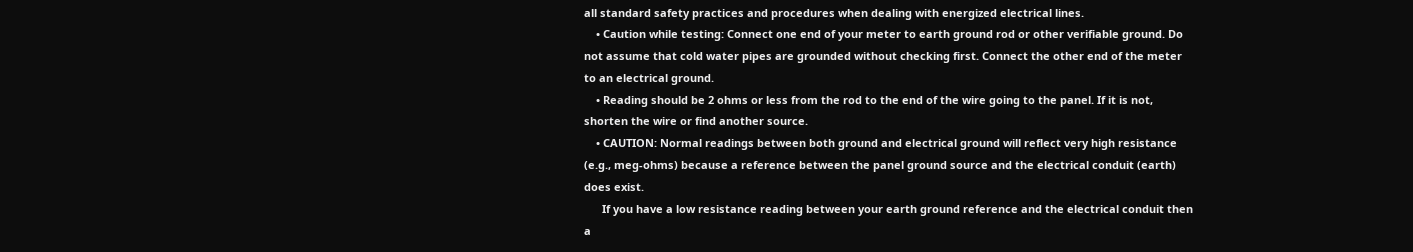all standard safety practices and procedures when dealing with energized electrical lines.
    • Caution while testing: Connect one end of your meter to earth ground rod or other verifiable ground. Do not assume that cold water pipes are grounded without checking first. Connect the other end of the meter to an electrical ground.
    • Reading should be 2 ohms or less from the rod to the end of the wire going to the panel. If it is not, shorten the wire or find another source.
    • CAUTION: Normal readings between both ground and electrical ground will reflect very high resistance (e.g., meg-ohms) because a reference between the panel ground source and the electrical conduit (earth) does exist.
      If you have a low resistance reading between your earth ground reference and the electrical conduit then a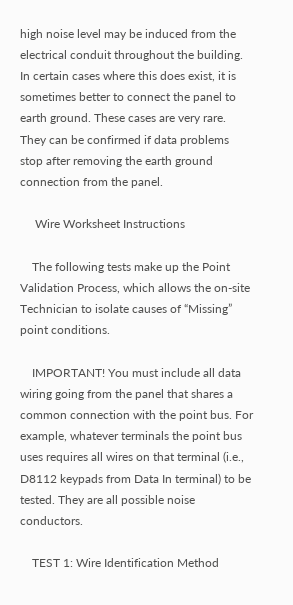high noise level may be induced from the electrical conduit throughout the building. In certain cases where this does exist, it is sometimes better to connect the panel to earth ground. These cases are very rare. They can be confirmed if data problems stop after removing the earth ground connection from the panel.

     Wire Worksheet Instructions

    The following tests make up the Point Validation Process, which allows the on-site Technician to isolate causes of “Missing” point conditions.

    IMPORTANT! You must include all data wiring going from the panel that shares a common connection with the point bus. For example, whatever terminals the point bus uses requires all wires on that terminal (i.e., D8112 keypads from Data In terminal) to be tested. They are all possible noise conductors.

    TEST 1: Wire Identification Method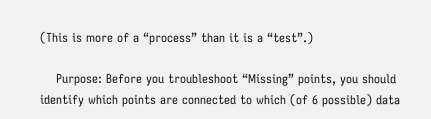(This is more of a “process” than it is a “test”.)

    Purpose: Before you troubleshoot “Missing” points, you should identify which points are connected to which (of 6 possible) data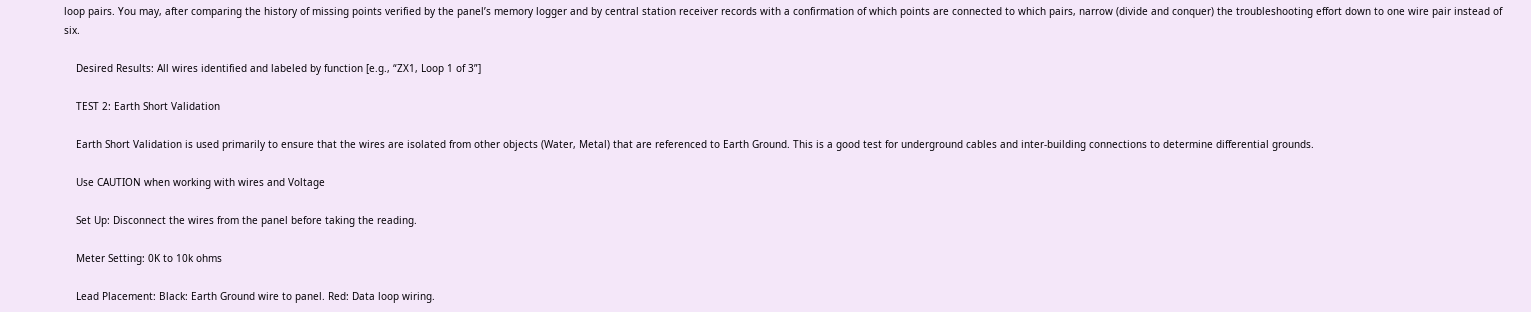loop pairs. You may, after comparing the history of missing points verified by the panel’s memory logger and by central station receiver records with a confirmation of which points are connected to which pairs, narrow (divide and conquer) the troubleshooting effort down to one wire pair instead of six.

    Desired Results: All wires identified and labeled by function [e.g., “ZX1, Loop 1 of 3”]

    TEST 2: Earth Short Validation

    Earth Short Validation is used primarily to ensure that the wires are isolated from other objects (Water, Metal) that are referenced to Earth Ground. This is a good test for underground cables and inter-building connections to determine differential grounds.

    Use CAUTION when working with wires and Voltage

    Set Up: Disconnect the wires from the panel before taking the reading.

    Meter Setting: 0K to 10k ohms

    Lead Placement: Black: Earth Ground wire to panel. Red: Data loop wiring.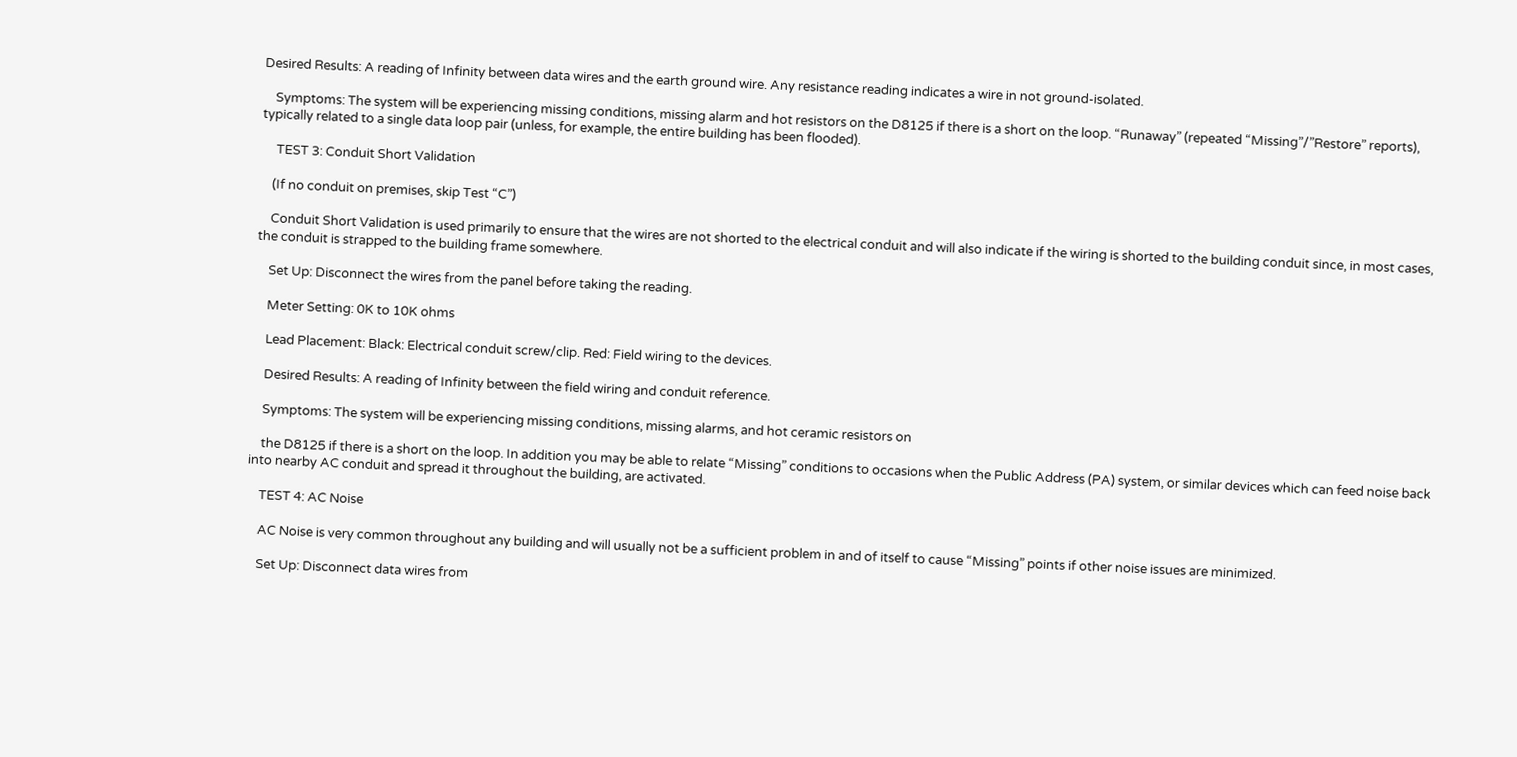Desired Results: A reading of Infinity between data wires and the earth ground wire. Any resistance reading indicates a wire in not ground-isolated.

    Symptoms: The system will be experiencing missing conditions, missing alarm and hot resistors on the D8125 if there is a short on the loop. “Runaway” (repeated “Missing”/”Restore” reports), typically related to a single data loop pair (unless, for example, the entire building has been flooded).

     TEST 3: Conduit Short Validation

    (If no conduit on premises, skip Test “C”)

    Conduit Short Validation is used primarily to ensure that the wires are not shorted to the electrical conduit and will also indicate if the wiring is shorted to the building conduit since, in most cases, the conduit is strapped to the building frame somewhere.

    Set Up: Disconnect the wires from the panel before taking the reading.

    Meter Setting: 0K to 10K ohms

    Lead Placement: Black: Electrical conduit screw/clip. Red: Field wiring to the devices.

    Desired Results: A reading of Infinity between the field wiring and conduit reference.

    Symptoms: The system will be experiencing missing conditions, missing alarms, and hot ceramic resistors on

    the D8125 if there is a short on the loop. In addition you may be able to relate “Missing” conditions to occasions when the Public Address (PA) system, or similar devices which can feed noise back into nearby AC conduit and spread it throughout the building, are activated.

    TEST 4: AC Noise

    AC Noise is very common throughout any building and will usually not be a sufficient problem in and of itself to cause “Missing” points if other noise issues are minimized.

    Set Up: Disconnect data wires from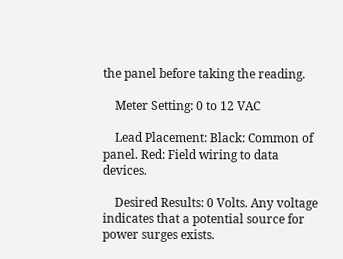the panel before taking the reading.

    Meter Setting: 0 to 12 VAC

    Lead Placement: Black: Common of panel. Red: Field wiring to data devices.

    Desired Results: 0 Volts. Any voltage indicates that a potential source for power surges exists.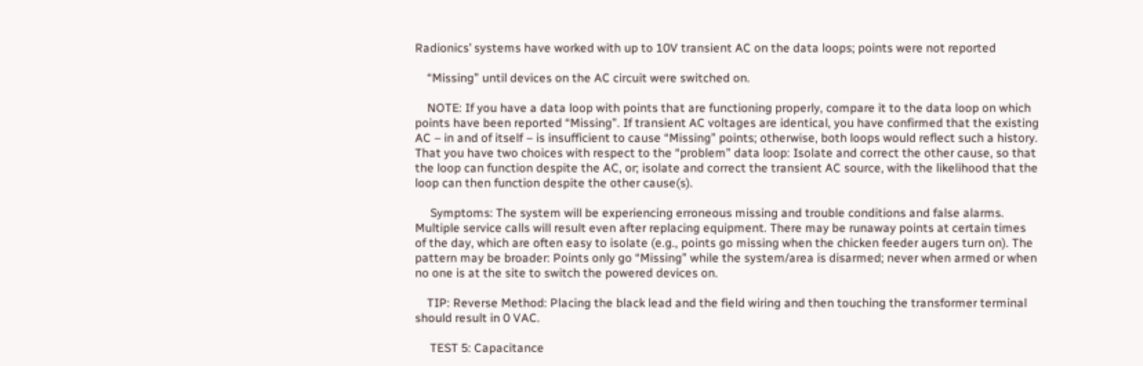Radionics’ systems have worked with up to 10V transient AC on the data loops; points were not reported

    “Missing” until devices on the AC circuit were switched on.

    NOTE: If you have a data loop with points that are functioning properly, compare it to the data loop on which points have been reported “Missing”. If transient AC voltages are identical, you have confirmed that the existing AC – in and of itself – is insufficient to cause “Missing” points; otherwise, both loops would reflect such a history. That you have two choices with respect to the “problem” data loop: Isolate and correct the other cause, so that the loop can function despite the AC, or; isolate and correct the transient AC source, with the likelihood that the loop can then function despite the other cause(s).

     Symptoms: The system will be experiencing erroneous missing and trouble conditions and false alarms. Multiple service calls will result even after replacing equipment. There may be runaway points at certain times of the day, which are often easy to isolate (e.g., points go missing when the chicken feeder augers turn on). The pattern may be broader: Points only go “Missing” while the system/area is disarmed; never when armed or when no one is at the site to switch the powered devices on.

    TIP: Reverse Method: Placing the black lead and the field wiring and then touching the transformer terminal should result in 0 VAC.

     TEST 5: Capacitance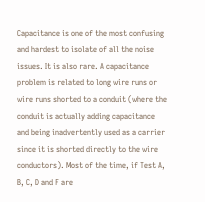Capacitance is one of the most confusing and hardest to isolate of all the noise issues. It is also rare. A capacitance problem is related to long wire runs or wire runs shorted to a conduit (where the conduit is actually adding capacitance and being inadvertently used as a carrier since it is shorted directly to the wire conductors). Most of the time, if Test A, B, C, D and F are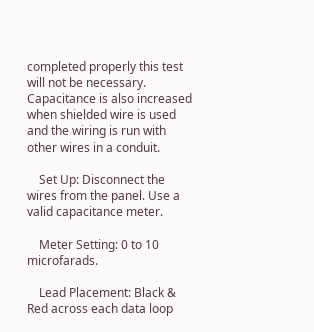completed properly this test will not be necessary. Capacitance is also increased when shielded wire is used and the wiring is run with other wires in a conduit.

    Set Up: Disconnect the wires from the panel. Use a valid capacitance meter.

    Meter Setting: 0 to 10 microfarads.

    Lead Placement: Black & Red across each data loop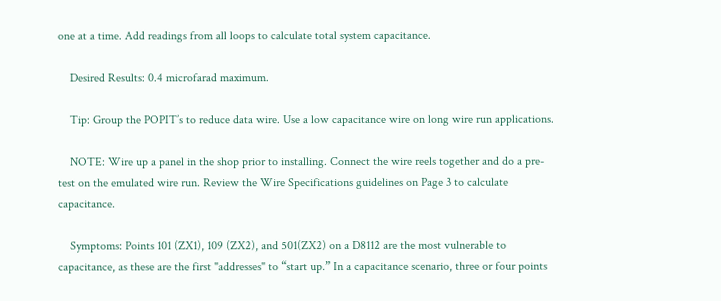one at a time. Add readings from all loops to calculate total system capacitance.

    Desired Results: 0.4 microfarad maximum.

    Tip: Group the POPIT’s to reduce data wire. Use a low capacitance wire on long wire run applications.

    NOTE: Wire up a panel in the shop prior to installing. Connect the wire reels together and do a pre-test on the emulated wire run. Review the Wire Specifications guidelines on Page 3 to calculate capacitance.

    Symptoms: Points 101 (ZX1), 109 (ZX2), and 501(ZX2) on a D8112 are the most vulnerable to capacitance, as these are the first "addresses" to “start up.” In a capacitance scenario, three or four points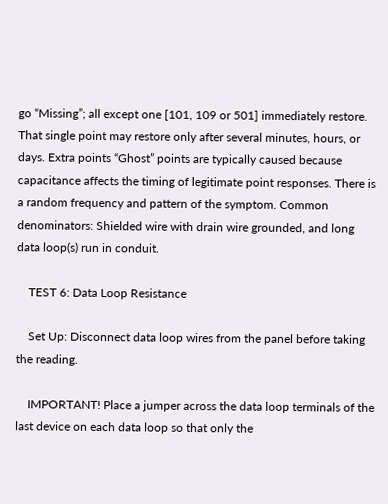go “Missing”; all except one [101, 109 or 501] immediately restore. That single point may restore only after several minutes, hours, or days. Extra points “Ghost” points are typically caused because capacitance affects the timing of legitimate point responses. There is a random frequency and pattern of the symptom. Common denominators: Shielded wire with drain wire grounded, and long data loop(s) run in conduit.

    TEST 6: Data Loop Resistance

    Set Up: Disconnect data loop wires from the panel before taking the reading.

    IMPORTANT! Place a jumper across the data loop terminals of the last device on each data loop so that only the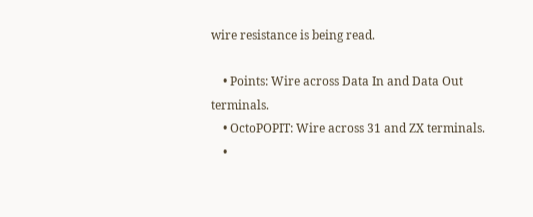wire resistance is being read.

    • Points: Wire across Data In and Data Out terminals.
    • OctoPOPIT: Wire across 31 and ZX terminals.
    •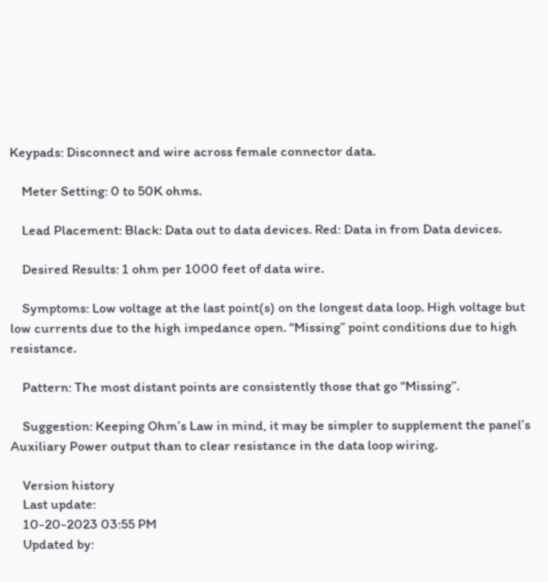Keypads: Disconnect and wire across female connector data.

    Meter Setting: 0 to 50K ohms.

    Lead Placement: Black: Data out to data devices. Red: Data in from Data devices.

    Desired Results: 1 ohm per 1000 feet of data wire.

    Symptoms: Low voltage at the last point(s) on the longest data loop. High voltage but low currents due to the high impedance open. “Missing” point conditions due to high resistance.

    Pattern: The most distant points are consistently those that go “Missing”.

    Suggestion: Keeping Ohm’s Law in mind, it may be simpler to supplement the panel’s Auxiliary Power output than to clear resistance in the data loop wiring.

    Version history
    Last update:
    10-20-2023 03:55 PM
    Updated by: